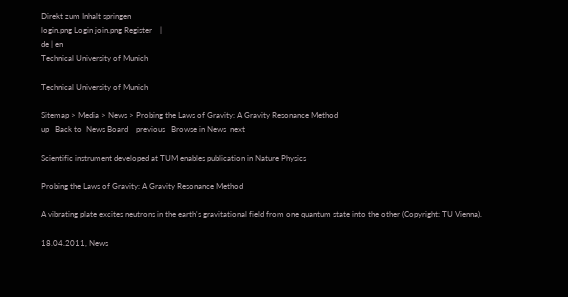Direkt zum Inhalt springen
login.png Login join.png Register    |
de | en
Technical University of Munich

Technical University of Munich

Sitemap > Media > News > Probing the Laws of Gravity: A Gravity Resonance Method
up   Back to  News Board    previous   Browse in News  next

Scientific instrument developed at TUM enables publication in Nature Physics

Probing the Laws of Gravity: A Gravity Resonance Method

A vibrating plate excites neutrons in the earth's gravitational field from one quantum state into the other (Copyright: TU Vienna).

18.04.2011, News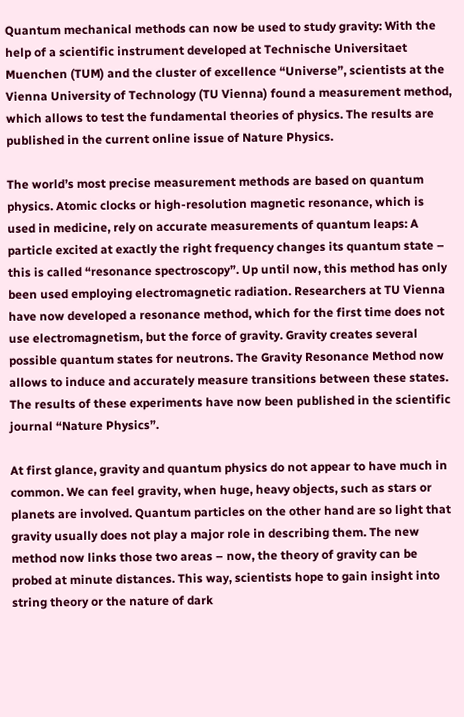Quantum mechanical methods can now be used to study gravity: With the help of a scientific instrument developed at Technische Universitaet Muenchen (TUM) and the cluster of excellence “Universe”, scientists at the Vienna University of Technology (TU Vienna) found a measurement method, which allows to test the fundamental theories of physics. The results are published in the current online issue of Nature Physics.

The world’s most precise measurement methods are based on quantum physics. Atomic clocks or high-resolution magnetic resonance, which is used in medicine, rely on accurate measurements of quantum leaps: A particle excited at exactly the right frequency changes its quantum state – this is called “resonance spectroscopy”. Up until now, this method has only been used employing electromagnetic radiation. Researchers at TU Vienna have now developed a resonance method, which for the first time does not use electromagnetism, but the force of gravity. Gravity creates several possible quantum states for neutrons. The Gravity Resonance Method now allows to induce and accurately measure transitions between these states. The results of these experiments have now been published in the scientific journal “Nature Physics”.

At first glance, gravity and quantum physics do not appear to have much in common. We can feel gravity, when huge, heavy objects, such as stars or planets are involved. Quantum particles on the other hand are so light that gravity usually does not play a major role in describing them. The new method now links those two areas – now, the theory of gravity can be probed at minute distances. This way, scientists hope to gain insight into string theory or the nature of dark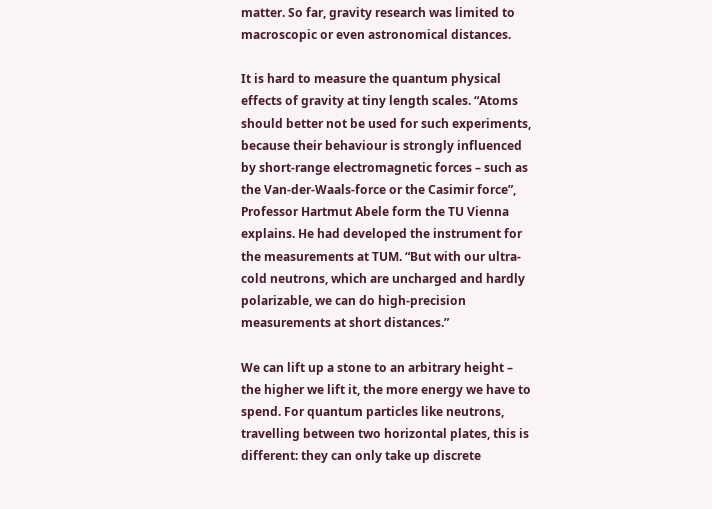matter. So far, gravity research was limited to macroscopic or even astronomical distances.

It is hard to measure the quantum physical effects of gravity at tiny length scales. “Atoms should better not be used for such experiments, because their behaviour is strongly influenced by short-range electromagnetic forces – such as the Van-der-Waals-force or the Casimir force”, Professor Hartmut Abele form the TU Vienna explains. He had developed the instrument for the measurements at TUM. “But with our ultra-cold neutrons, which are uncharged and hardly polarizable, we can do high-precision measurements at short distances.”

We can lift up a stone to an arbitrary height – the higher we lift it, the more energy we have to spend. For quantum particles like neutrons, travelling between two horizontal plates, this is different: they can only take up discrete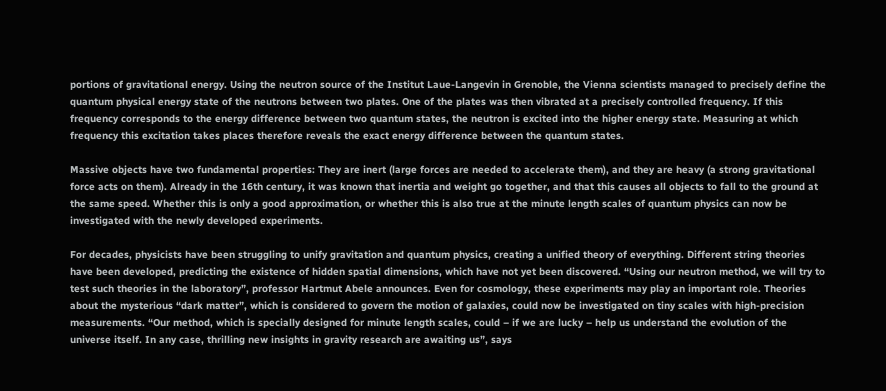portions of gravitational energy. Using the neutron source of the Institut Laue-Langevin in Grenoble, the Vienna scientists managed to precisely define the quantum physical energy state of the neutrons between two plates. One of the plates was then vibrated at a precisely controlled frequency. If this frequency corresponds to the energy difference between two quantum states, the neutron is excited into the higher energy state. Measuring at which frequency this excitation takes places therefore reveals the exact energy difference between the quantum states.

Massive objects have two fundamental properties: They are inert (large forces are needed to accelerate them), and they are heavy (a strong gravitational force acts on them). Already in the 16th century, it was known that inertia and weight go together, and that this causes all objects to fall to the ground at the same speed. Whether this is only a good approximation, or whether this is also true at the minute length scales of quantum physics can now be investigated with the newly developed experiments.

For decades, physicists have been struggling to unify gravitation and quantum physics, creating a unified theory of everything. Different string theories have been developed, predicting the existence of hidden spatial dimensions, which have not yet been discovered. “Using our neutron method, we will try to test such theories in the laboratory”, professor Hartmut Abele announces. Even for cosmology, these experiments may play an important role. Theories about the mysterious “dark matter”, which is considered to govern the motion of galaxies, could now be investigated on tiny scales with high-precision measurements. “Our method, which is specially designed for minute length scales, could – if we are lucky – help us understand the evolution of the universe itself. In any case, thrilling new insights in gravity research are awaiting us”, says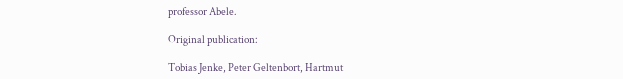professor Abele.

Original publication:

Tobias Jenke, Peter Geltenbort, Hartmut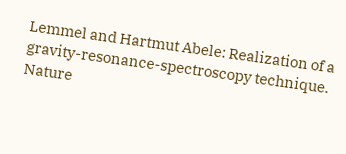Lemmel and Hartmut Abele: Realization of a gravity-resonance-spectroscopy technique. Nature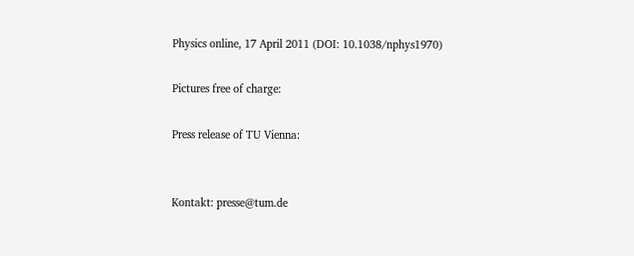Physics online, 17 April 2011 (DOI: 10.1038/nphys1970)

Pictures free of charge:

Press release of TU Vienna:


Kontakt: presse@tum.de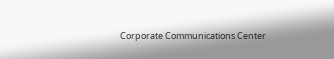Corporate Communications Center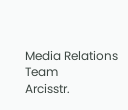Media Relations Team
Arcisstr.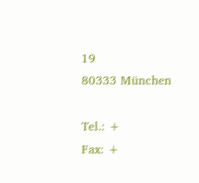19
80333 München

Tel.: +
Fax: +